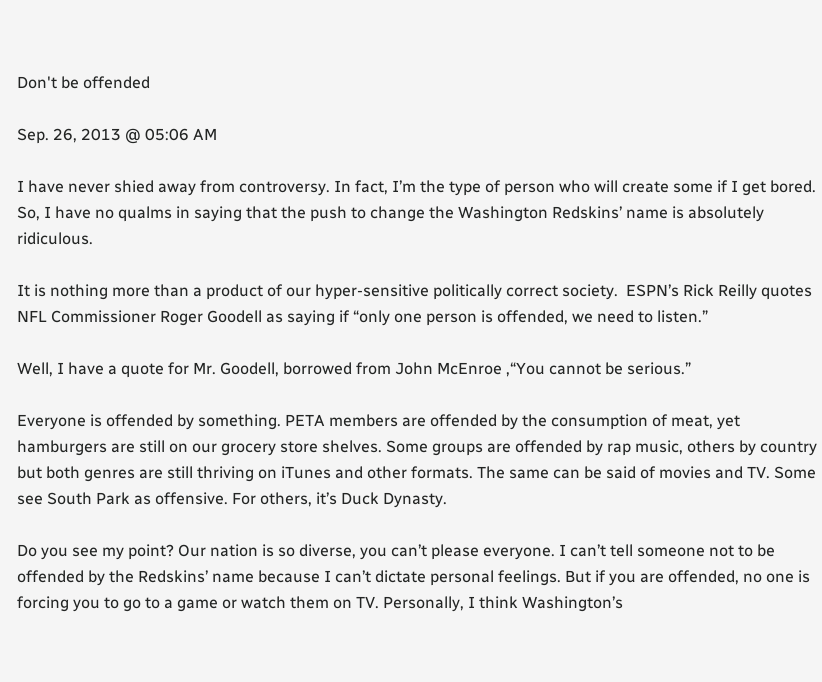Don't be offended

Sep. 26, 2013 @ 05:06 AM

I have never shied away from controversy. In fact, I’m the type of person who will create some if I get bored. So, I have no qualms in saying that the push to change the Washington Redskins’ name is absolutely ridiculous.

It is nothing more than a product of our hyper-sensitive politically correct society.  ESPN’s Rick Reilly quotes NFL Commissioner Roger Goodell as saying if “only one person is offended, we need to listen.”

Well, I have a quote for Mr. Goodell, borrowed from John McEnroe ,“You cannot be serious.”

Everyone is offended by something. PETA members are offended by the consumption of meat, yet hamburgers are still on our grocery store shelves. Some groups are offended by rap music, others by country but both genres are still thriving on iTunes and other formats. The same can be said of movies and TV. Some see South Park as offensive. For others, it’s Duck Dynasty.

Do you see my point? Our nation is so diverse, you can’t please everyone. I can’t tell someone not to be offended by the Redskins’ name because I can’t dictate personal feelings. But if you are offended, no one is forcing you to go to a game or watch them on TV. Personally, I think Washington’s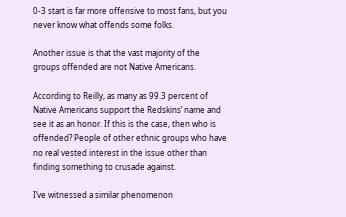0-3 start is far more offensive to most fans, but you never know what offends some folks.

Another issue is that the vast majority of the groups offended are not Native Americans.

According to Reilly, as many as 99.3 percent of Native Americans support the Redskins’ name and see it as an honor. If this is the case, then who is offended? People of other ethnic groups who have no real vested interest in the issue other than finding something to crusade against.

I’ve witnessed a similar phenomenon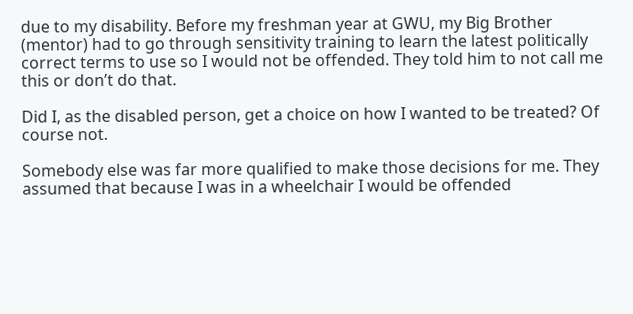due to my disability. Before my freshman year at GWU, my Big Brother (mentor) had to go through sensitivity training to learn the latest politically correct terms to use so I would not be offended. They told him to not call me this or don’t do that.

Did I, as the disabled person, get a choice on how I wanted to be treated? Of course not.

Somebody else was far more qualified to make those decisions for me. They assumed that because I was in a wheelchair I would be offended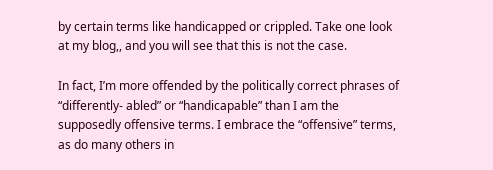by certain terms like handicapped or crippled. Take one look at my blog,, and you will see that this is not the case.

In fact, I’m more offended by the politically correct phrases of “differently- abled” or “handicapable” than I am the supposedly offensive terms. I embrace the “offensive” terms, as do many others in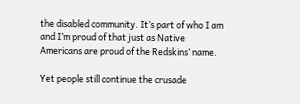the disabled community. It’s part of who I am and I’m proud of that just as Native Americans are proud of the Redskins’ name.

Yet people still continue the crusade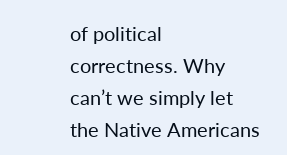of political correctness. Why can’t we simply let the Native Americans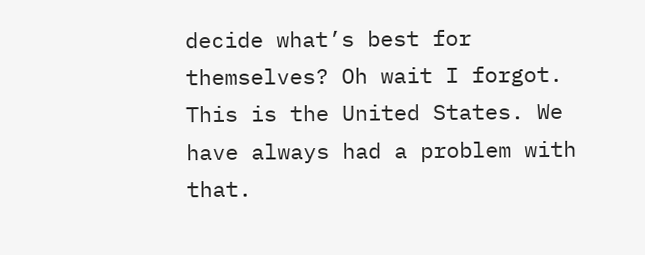decide what’s best for themselves? Oh wait I forgot. This is the United States. We have always had a problem with that.